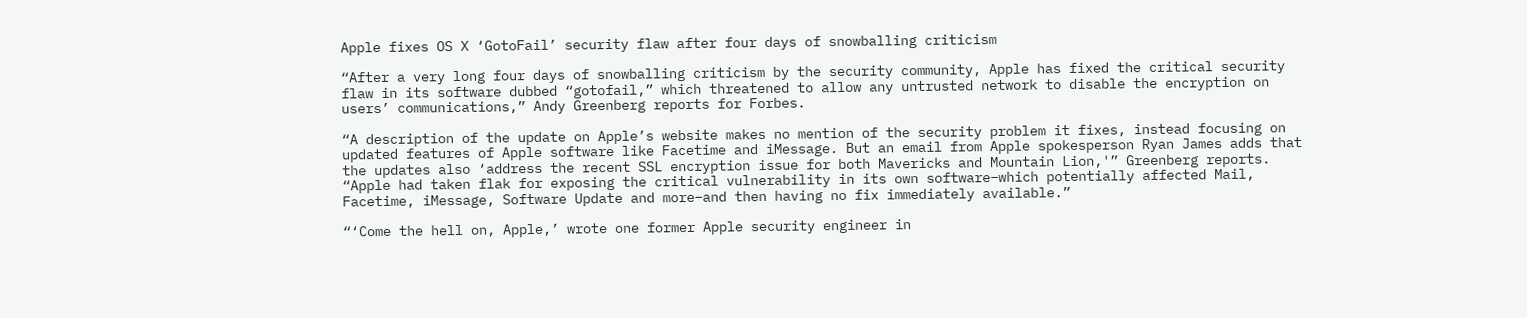Apple fixes OS X ‘GotoFail’ security flaw after four days of snowballing criticism

“After a very long four days of snowballing criticism by the security community, Apple has fixed the critical security flaw in its software dubbed “gotofail,” which threatened to allow any untrusted network to disable the encryption on users’ communications,” Andy Greenberg reports for Forbes.

“A description of the update on Apple’s website makes no mention of the security problem it fixes, instead focusing on updated features of Apple software like Facetime and iMessage. But an email from Apple spokesperson Ryan James adds that the updates also ‘address the recent SSL encryption issue for both Mavericks and Mountain Lion,'” Greenberg reports. “Apple had taken flak for exposing the critical vulnerability in its own software–which potentially affected Mail, Facetime, iMessage, Software Update and more–and then having no fix immediately available.”

“‘Come the hell on, Apple,’ wrote one former Apple security engineer in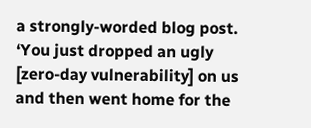a strongly-worded blog post. ‘You just dropped an ugly [zero-day vulnerability] on us and then went home for the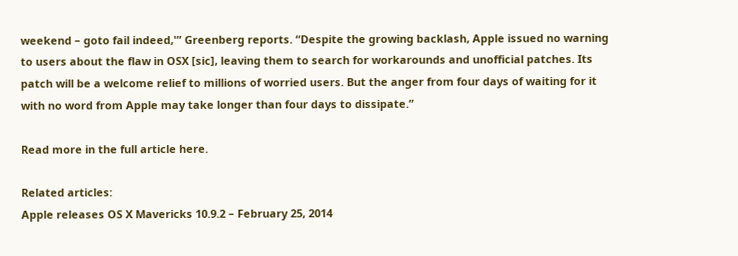weekend – goto fail indeed,'” Greenberg reports. “Despite the growing backlash, Apple issued no warning to users about the flaw in OSX [sic], leaving them to search for workarounds and unofficial patches. Its patch will be a welcome relief to millions of worried users. But the anger from four days of waiting for it with no word from Apple may take longer than four days to dissipate.”

Read more in the full article here.

Related articles:
Apple releases OS X Mavericks 10.9.2 – February 25, 2014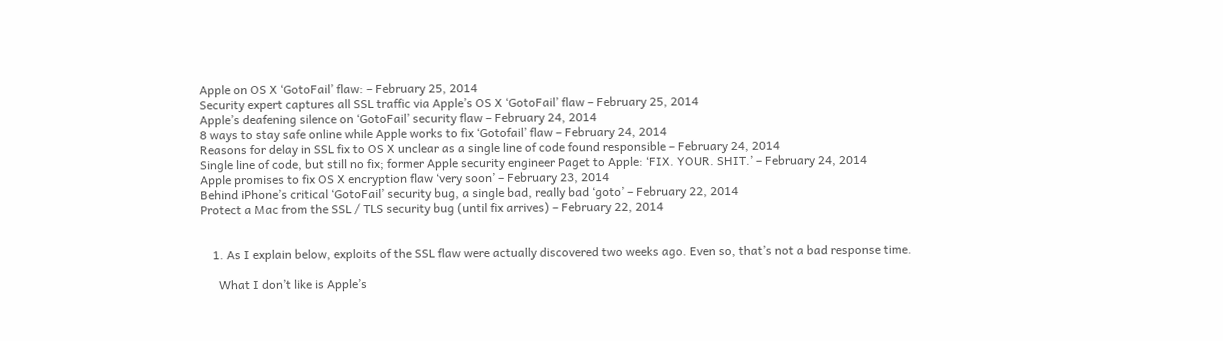Apple on OS X ‘GotoFail’ flaw: – February 25, 2014
Security expert captures all SSL traffic via Apple’s OS X ‘GotoFail’ flaw – February 25, 2014
Apple’s deafening silence on ‘GotoFail’ security flaw – February 24, 2014
8 ways to stay safe online while Apple works to fix ‘Gotofail’ flaw – February 24, 2014
Reasons for delay in SSL fix to OS X unclear as a single line of code found responsible – February 24, 2014
Single line of code, but still no fix; former Apple security engineer Paget to Apple: ‘FIX. YOUR. SHIT.’ – February 24, 2014
Apple promises to fix OS X encryption flaw ‘very soon’ – February 23, 2014
Behind iPhone’s critical ‘GotoFail’ security bug, a single bad, really bad ‘goto’ – February 22, 2014
Protect a Mac from the SSL / TLS security bug (until fix arrives) – February 22, 2014


    1. As I explain below, exploits of the SSL flaw were actually discovered two weeks ago. Even so, that’s not a bad response time.

      What I don’t like is Apple’s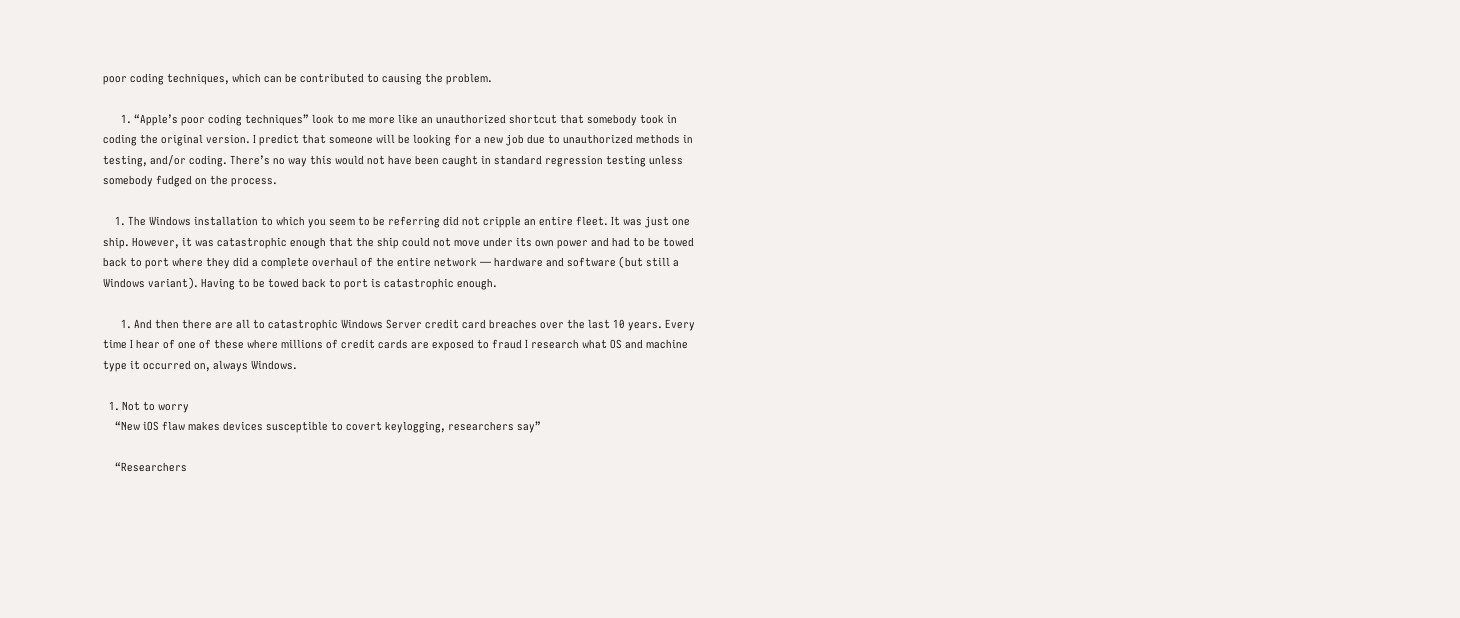poor coding techniques, which can be contributed to causing the problem.

      1. “Apple’s poor coding techniques” look to me more like an unauthorized shortcut that somebody took in coding the original version. I predict that someone will be looking for a new job due to unauthorized methods in testing, and/or coding. There’s no way this would not have been caught in standard regression testing unless somebody fudged on the process.

    1. The Windows installation to which you seem to be referring did not cripple an entire fleet. It was just one ship. However, it was catastrophic enough that the ship could not move under its own power and had to be towed back to port where they did a complete overhaul of the entire network — hardware and software (but still a Windows variant). Having to be towed back to port is catastrophic enough.

      1. And then there are all to catastrophic Windows Server credit card breaches over the last 10 years. Every time I hear of one of these where millions of credit cards are exposed to fraud I research what OS and machine type it occurred on, always Windows.

  1. Not to worry
    “New iOS flaw makes devices susceptible to covert keylogging, researchers say”

    “Researchers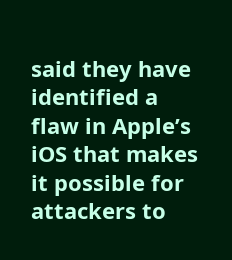said they have identified a flaw in Apple’s iOS that makes it possible for attackers to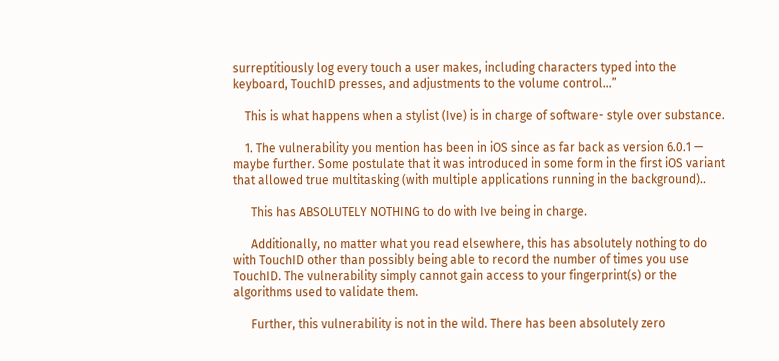surreptitiously log every touch a user makes, including characters typed into the keyboard, TouchID presses, and adjustments to the volume control…”

    This is what happens when a stylist (Ive) is in charge of software- style over substance.

    1. The vulnerability you mention has been in iOS since as far back as version 6.0.1 — maybe further. Some postulate that it was introduced in some form in the first iOS variant that allowed true multitasking (with multiple applications running in the background)..

      This has ABSOLUTELY NOTHING to do with Ive being in charge.

      Additionally, no matter what you read elsewhere, this has absolutely nothing to do with TouchID other than possibly being able to record the number of times you use TouchID. The vulnerability simply cannot gain access to your fingerprint(s) or the algorithms used to validate them.

      Further, this vulnerability is not in the wild. There has been absolutely zero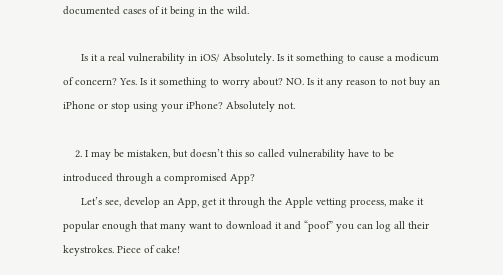documented cases of it being in the wild.

      Is it a real vulnerability in iOS/ Absolutely. Is it something to cause a modicum of concern? Yes. Is it something to worry about? NO. Is it any reason to not buy an iPhone or stop using your iPhone? Absolutely not.

    2. I may be mistaken, but doesn’t this so called vulnerability have to be introduced through a compromised App?
      Let’s see, develop an App, get it through the Apple vetting process, make it popular enough that many want to download it and “poof” you can log all their keystrokes. Piece of cake!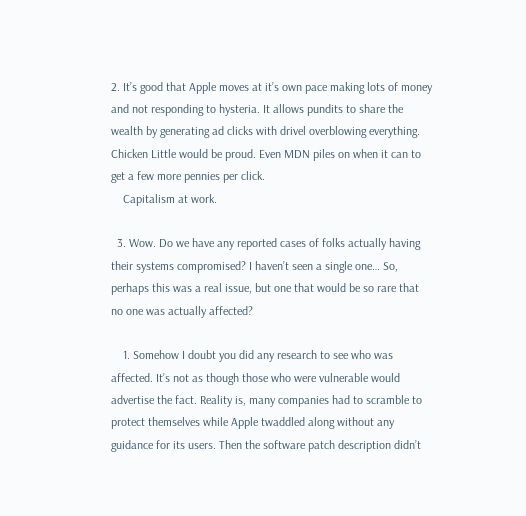2. It’s good that Apple moves at it’s own pace making lots of money and not responding to hysteria. It allows pundits to share the wealth by generating ad clicks with drivel overblowing everything. Chicken Little would be proud. Even MDN piles on when it can to get a few more pennies per click.
    Capitalism at work.

  3. Wow. Do we have any reported cases of folks actually having their systems compromised? I haven’t seen a single one… So, perhaps this was a real issue, but one that would be so rare that no one was actually affected?

    1. Somehow I doubt you did any research to see who was affected. It’s not as though those who were vulnerable would advertise the fact. Reality is, many companies had to scramble to protect themselves while Apple twaddled along without any guidance for its users. Then the software patch description didn’t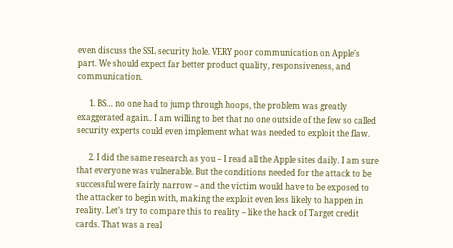even discuss the SSL security hole. VERY poor communication on Apple’s part. We should expect far better product quality, responsiveness, and communication.

      1. BS… no one had to jump through hoops, the problem was greatly exaggerated again.. I am willing to bet that no one outside of the few so called security experts could even implement what was needed to exploit the flaw.

      2. I did the same research as you – I read all the Apple sites daily. I am sure that everyone was vulnerable. But the conditions needed for the attack to be successful were fairly narrow – and the victim would have to be exposed to the attacker to begin with, making the exploit even less likely to happen in reality. Let’s try to compare this to reality – like the hack of Target credit cards. That was a real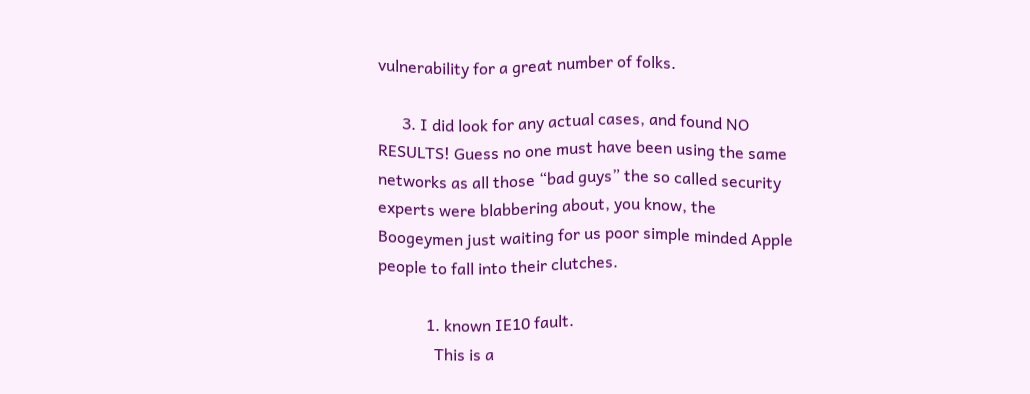vulnerability for a great number of folks.

      3. I did look for any actual cases, and found NO RESULTS! Guess no one must have been using the same networks as all those “bad guys” the so called security experts were blabbering about, you know, the Boogeymen just waiting for us poor simple minded Apple people to fall into their clutches.

            1. known IE10 fault.
              This is a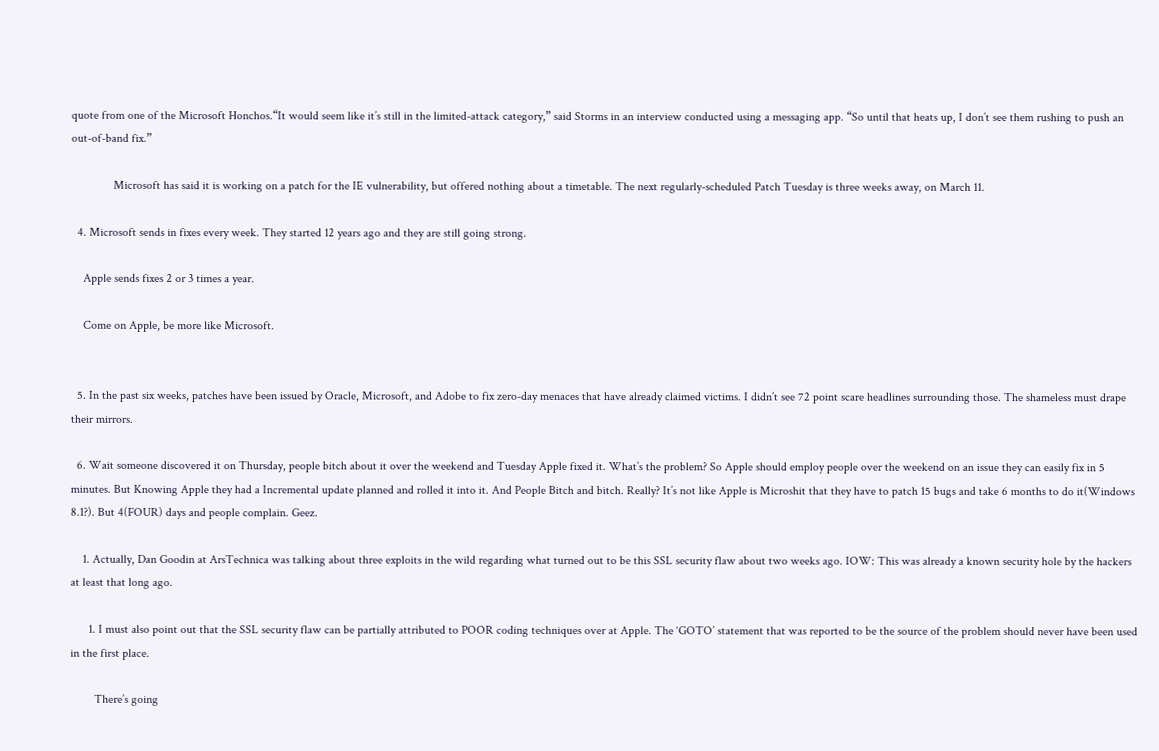quote from one of the Microsoft Honchos.“It would seem like it’s still in the limited-attack category,” said Storms in an interview conducted using a messaging app. “So until that heats up, I don’t see them rushing to push an out-of-band fix.”

              Microsoft has said it is working on a patch for the IE vulnerability, but offered nothing about a timetable. The next regularly-scheduled Patch Tuesday is three weeks away, on March 11.

  4. Microsoft sends in fixes every week. They started 12 years ago and they are still going strong.

    Apple sends fixes 2 or 3 times a year.

    Come on Apple, be more like Microsoft.


  5. In the past six weeks, patches have been issued by Oracle, Microsoft, and Adobe to fix zero-day menaces that have already claimed victims. I didn’t see 72 point scare headlines surrounding those. The shameless must drape their mirrors.

  6. Wait someone discovered it on Thursday, people bitch about it over the weekend and Tuesday Apple fixed it. What’s the problem? So Apple should employ people over the weekend on an issue they can easily fix in 5 minutes. But Knowing Apple they had a Incremental update planned and rolled it into it. And People Bitch and bitch. Really? It’s not like Apple is Microshit that they have to patch 15 bugs and take 6 months to do it(Windows 8.1?). But 4(FOUR) days and people complain. Geez.

    1. Actually, Dan Goodin at ArsTechnica was talking about three exploits in the wild regarding what turned out to be this SSL security flaw about two weeks ago. IOW: This was already a known security hole by the hackers at least that long ago.

      1. I must also point out that the SSL security flaw can be partially attributed to POOR coding techniques over at Apple. The ‘GOTO’ statement that was reported to be the source of the problem should never have been used in the first place.

        There’s going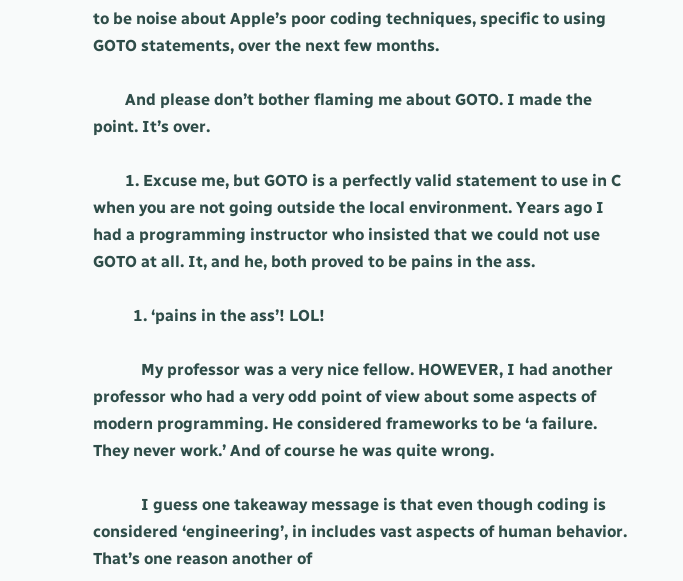to be noise about Apple’s poor coding techniques, specific to using GOTO statements, over the next few months.

        And please don’t bother flaming me about GOTO. I made the point. It’s over.

        1. Excuse me, but GOTO is a perfectly valid statement to use in C when you are not going outside the local environment. Years ago I had a programming instructor who insisted that we could not use GOTO at all. It, and he, both proved to be pains in the ass.

          1. ‘pains in the ass’! LOL!

            My professor was a very nice fellow. HOWEVER, I had another professor who had a very odd point of view about some aspects of modern programming. He considered frameworks to be ‘a failure. They never work.’ And of course he was quite wrong.

            I guess one takeaway message is that even though coding is considered ‘engineering’, in includes vast aspects of human behavior. That’s one reason another of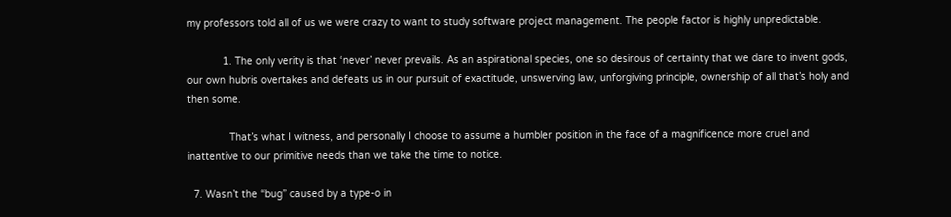my professors told all of us we were crazy to want to study software project management. The people factor is highly unpredictable.

            1. The only verity is that ‘never’ never prevails. As an aspirational species, one so desirous of certainty that we dare to invent gods, our own hubris overtakes and defeats us in our pursuit of exactitude, unswerving law, unforgiving principle, ownership of all that’s holy and then some.

              That’s what I witness, and personally I choose to assume a humbler position in the face of a magnificence more cruel and inattentive to our primitive needs than we take the time to notice.

  7. Wasn’t the “bug” caused by a type-o in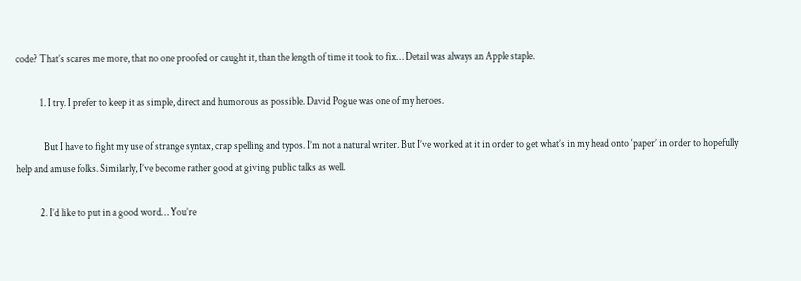code? That’s scares me more, that no one proofed or caught it, than the length of time it took to fix… Detail was always an Apple staple.

            1. I try. I prefer to keep it as simple, direct and humorous as possible. David Pogue was one of my heroes.

              But I have to fight my use of strange syntax, crap spelling and typos. I’m not a natural writer. But I’ve worked at it in order to get what’s in my head onto ‘paper’ in order to hopefully help and amuse folks. Similarly, I’ve become rather good at giving public talks as well.

            2. I’d like to put in a good word… You’re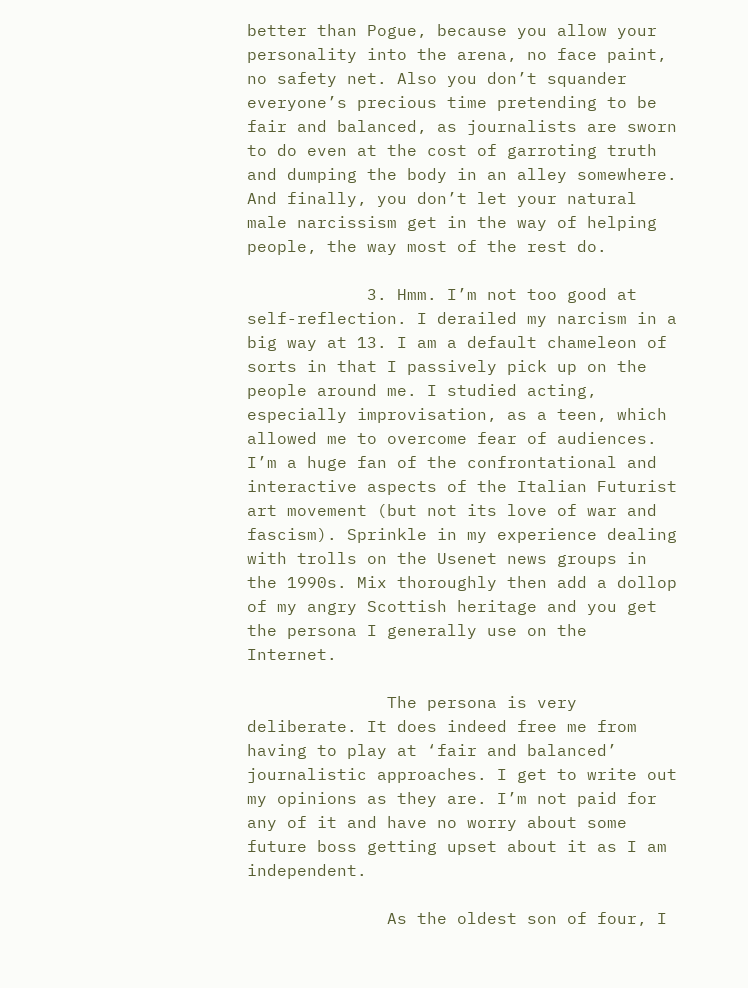better than Pogue, because you allow your personality into the arena, no face paint, no safety net. Also you don’t squander everyone’s precious time pretending to be fair and balanced, as journalists are sworn to do even at the cost of garroting truth and dumping the body in an alley somewhere. And finally, you don’t let your natural male narcissism get in the way of helping people, the way most of the rest do.

            3. Hmm. I’m not too good at self-reflection. I derailed my narcism in a big way at 13. I am a default chameleon of sorts in that I passively pick up on the people around me. I studied acting, especially improvisation, as a teen, which allowed me to overcome fear of audiences. I’m a huge fan of the confrontational and interactive aspects of the Italian Futurist art movement (but not its love of war and fascism). Sprinkle in my experience dealing with trolls on the Usenet news groups in the 1990s. Mix thoroughly then add a dollop of my angry Scottish heritage and you get the persona I generally use on the Internet.

              The persona is very deliberate. It does indeed free me from having to play at ‘fair and balanced’ journalistic approaches. I get to write out my opinions as they are. I’m not paid for any of it and have no worry about some future boss getting upset about it as I am independent.

              As the oldest son of four, I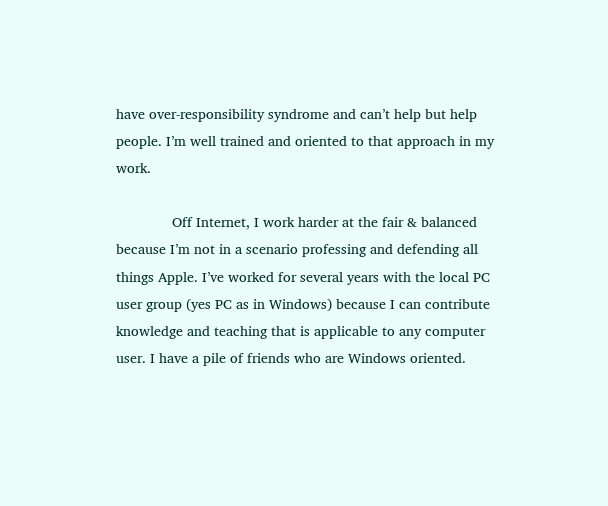have over-responsibility syndrome and can’t help but help people. I’m well trained and oriented to that approach in my work.

              Off Internet, I work harder at the fair & balanced because I’m not in a scenario professing and defending all things Apple. I’ve worked for several years with the local PC user group (yes PC as in Windows) because I can contribute knowledge and teaching that is applicable to any computer user. I have a pile of friends who are Windows oriented.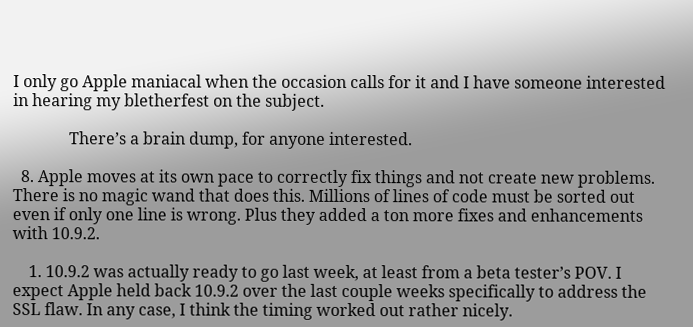I only go Apple maniacal when the occasion calls for it and I have someone interested in hearing my bletherfest on the subject.

              There’s a brain dump, for anyone interested.

  8. Apple moves at its own pace to correctly fix things and not create new problems. There is no magic wand that does this. Millions of lines of code must be sorted out even if only one line is wrong. Plus they added a ton more fixes and enhancements with 10.9.2.

    1. 10.9.2 was actually ready to go last week, at least from a beta tester’s POV. I expect Apple held back 10.9.2 over the last couple weeks specifically to address the SSL flaw. In any case, I think the timing worked out rather nicely.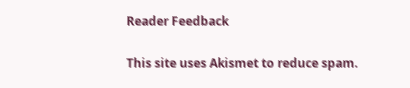Reader Feedback

This site uses Akismet to reduce spam.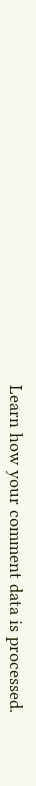Learn how your comment data is processed.